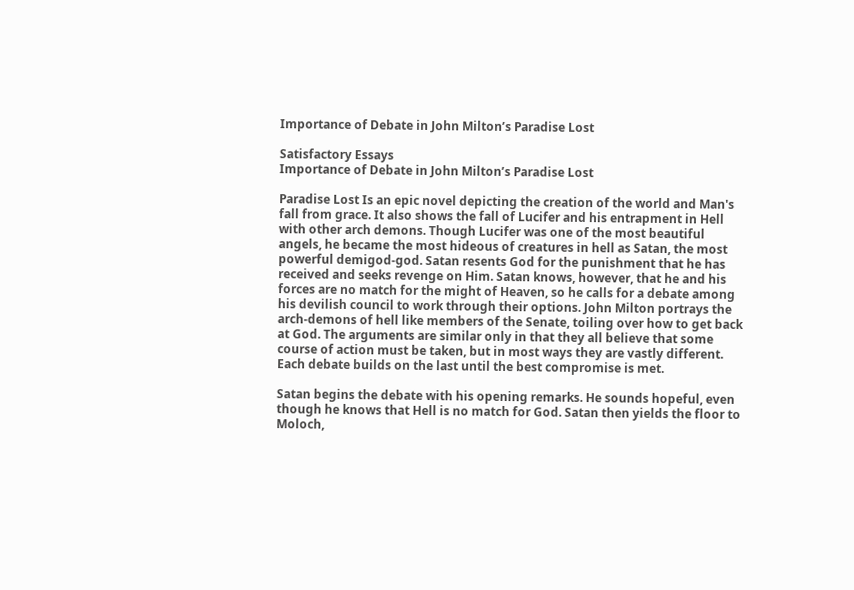Importance of Debate in John Milton’s Paradise Lost

Satisfactory Essays
Importance of Debate in John Milton’s Paradise Lost

Paradise Lost Is an epic novel depicting the creation of the world and Man's fall from grace. It also shows the fall of Lucifer and his entrapment in Hell with other arch demons. Though Lucifer was one of the most beautiful angels, he became the most hideous of creatures in hell as Satan, the most powerful demigod-god. Satan resents God for the punishment that he has received and seeks revenge on Him. Satan knows, however, that he and his forces are no match for the might of Heaven, so he calls for a debate among his devilish council to work through their options. John Milton portrays the arch-demons of hell like members of the Senate, toiling over how to get back at God. The arguments are similar only in that they all believe that some course of action must be taken, but in most ways they are vastly different. Each debate builds on the last until the best compromise is met.

Satan begins the debate with his opening remarks. He sounds hopeful, even though he knows that Hell is no match for God. Satan then yields the floor to Moloch,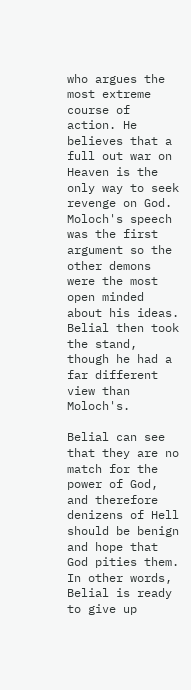who argues the most extreme course of action. He believes that a full out war on Heaven is the only way to seek revenge on God. Moloch's speech was the first argument so the other demons were the most open minded about his ideas. Belial then took the stand, though he had a far different view than Moloch's.

Belial can see that they are no match for the power of God, and therefore denizens of Hell should be benign and hope that God pities them. In other words, Belial is ready to give up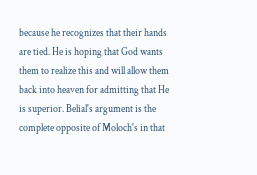because he recognizes that their hands are tied. He is hoping that God wants them to realize this and will allow them back into heaven for admitting that He is superior. Belial's argument is the complete opposite of Moloch's in that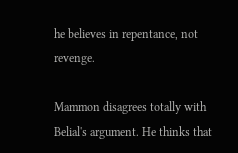he believes in repentance, not revenge.

Mammon disagrees totally with Belial's argument. He thinks that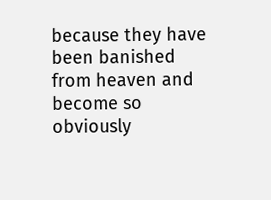because they have been banished from heaven and become so obviously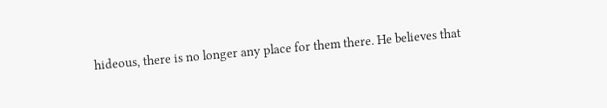hideous, there is no longer any place for them there. He believes that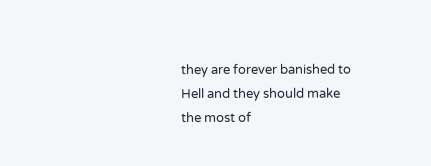they are forever banished to Hell and they should make the most of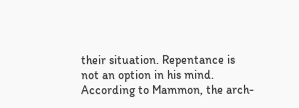their situation. Repentance is not an option in his mind. According to Mammon, the arch-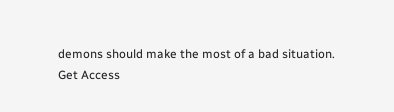demons should make the most of a bad situation.
Get Access